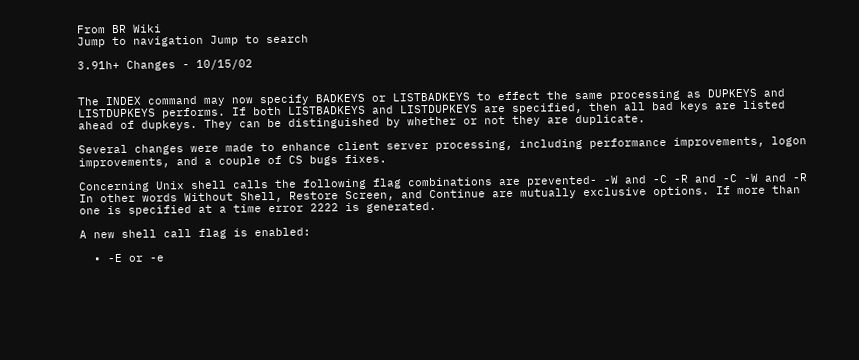From BR Wiki
Jump to navigation Jump to search

3.91h+ Changes - 10/15/02


The INDEX command may now specify BADKEYS or LISTBADKEYS to effect the same processing as DUPKEYS and LISTDUPKEYS performs. If both LISTBADKEYS and LISTDUPKEYS are specified, then all bad keys are listed ahead of dupkeys. They can be distinguished by whether or not they are duplicate.

Several changes were made to enhance client server processing, including performance improvements, logon improvements, and a couple of CS bugs fixes.

Concerning Unix shell calls the following flag combinations are prevented- -W and -C -R and -C -W and -R In other words Without Shell, Restore Screen, and Continue are mutually exclusive options. If more than one is specified at a time error 2222 is generated.

A new shell call flag is enabled:

  • -E or -e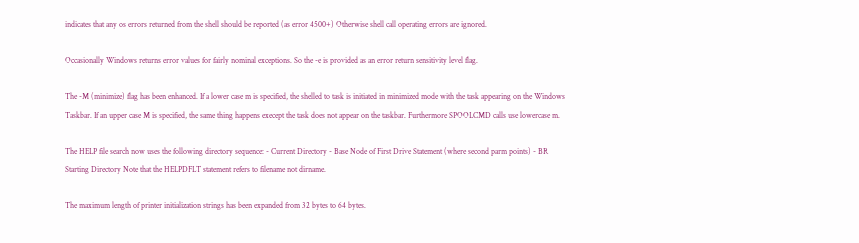indicates that any os errors returned from the shell should be reported (as error 4500+) Otherwise shell call operating errors are ignored.

Occasionally Windows returns error values for fairly nominal exceptions. So the -e is provided as an error return sensitivity level flag.

The -M (minimize) flag has been enhanced. If a lower case m is specified, the shelled to task is initiated in minimized mode with the task appearing on the Windows Taskbar. If an upper case M is specified, the same thing happens execept the task does not appear on the taskbar. Furthermore SPOOLCMD calls use lowercase m.

The HELP file search now uses the following directory sequence: - Current Directory - Base Node of First Drive Statement (where second parm points) - BR Starting Directory Note that the HELPDFLT statement refers to filename not dirname.

The maximum length of printer initialization strings has been expanded from 32 bytes to 64 bytes.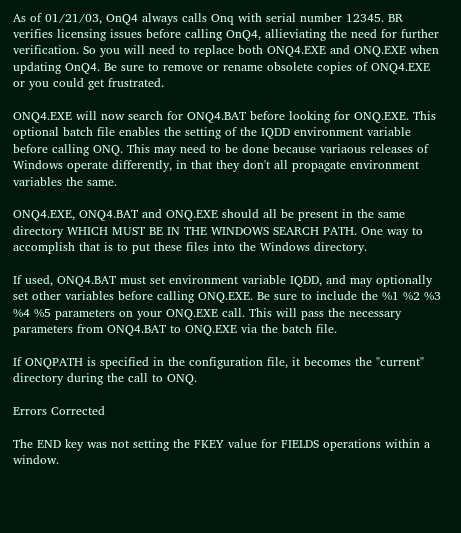As of 01/21/03, OnQ4 always calls Onq with serial number 12345. BR verifies licensing issues before calling OnQ4, allieviating the need for further verification. So you will need to replace both ONQ4.EXE and ONQ.EXE when updating OnQ4. Be sure to remove or rename obsolete copies of ONQ4.EXE or you could get frustrated.

ONQ4.EXE will now search for ONQ4.BAT before looking for ONQ.EXE. This optional batch file enables the setting of the IQDD environment variable before calling ONQ. This may need to be done because variaous releases of Windows operate differently, in that they don't all propagate environment variables the same.

ONQ4.EXE, ONQ4.BAT and ONQ.EXE should all be present in the same directory WHICH MUST BE IN THE WINDOWS SEARCH PATH. One way to accomplish that is to put these files into the Windows directory.

If used, ONQ4.BAT must set environment variable IQDD, and may optionally set other variables before calling ONQ.EXE. Be sure to include the %1 %2 %3 %4 %5 parameters on your ONQ.EXE call. This will pass the necessary parameters from ONQ4.BAT to ONQ.EXE via the batch file.

If ONQPATH is specified in the configuration file, it becomes the "current" directory during the call to ONQ.

Errors Corrected

The END key was not setting the FKEY value for FIELDS operations within a window.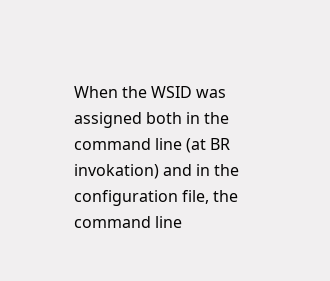When the WSID was assigned both in the command line (at BR invokation) and in the configuration file, the command line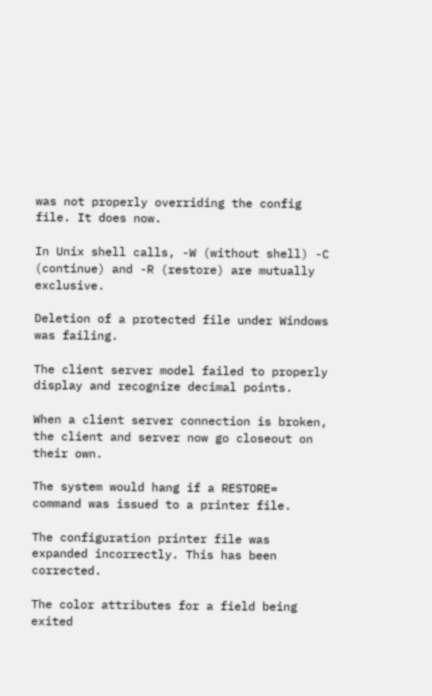was not properly overriding the config file. It does now.

In Unix shell calls, -W (without shell) -C (continue) and -R (restore) are mutually exclusive.

Deletion of a protected file under Windows was failing.

The client server model failed to properly display and recognize decimal points.

When a client server connection is broken, the client and server now go closeout on their own.

The system would hang if a RESTORE= command was issued to a printer file.

The configuration printer file was expanded incorrectly. This has been corrected.

The color attributes for a field being exited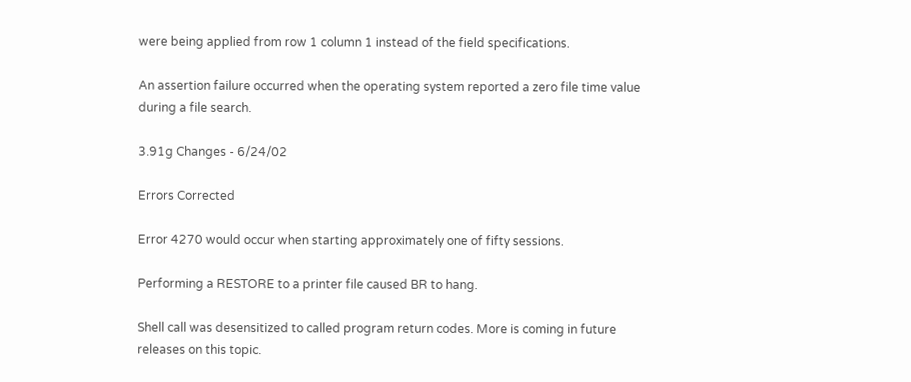were being applied from row 1 column 1 instead of the field specifications.

An assertion failure occurred when the operating system reported a zero file time value during a file search.

3.91g Changes - 6/24/02

Errors Corrected

Error 4270 would occur when starting approximately one of fifty sessions.

Performing a RESTORE to a printer file caused BR to hang.

Shell call was desensitized to called program return codes. More is coming in future releases on this topic.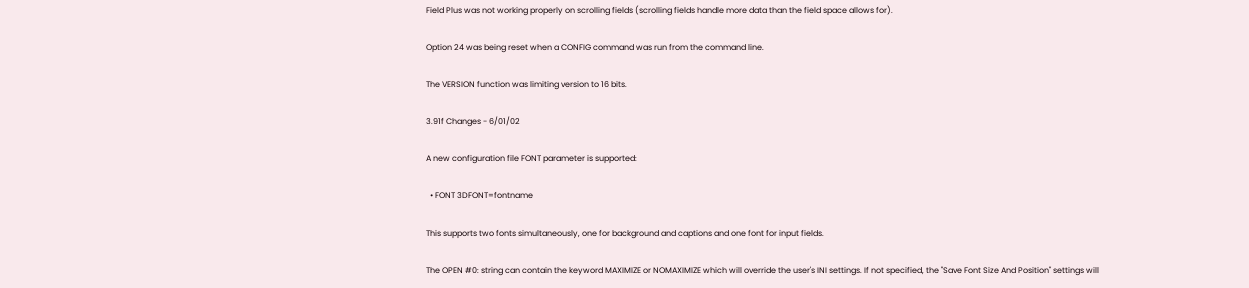Field Plus was not working properly on scrolling fields (scrolling fields handle more data than the field space allows for).

Option 24 was being reset when a CONFIG command was run from the command line.

The VERSION function was limiting version to 16 bits.

3.91f Changes - 6/01/02

A new configuration file FONT parameter is supported:

  • FONT 3DFONT=fontname

This supports two fonts simultaneously, one for background and captions and one font for input fields.

The OPEN #0: string can contain the keyword MAXIMIZE or NOMAXIMIZE which will override the user's INI settings. If not specified, the "Save Font Size And Position" settings will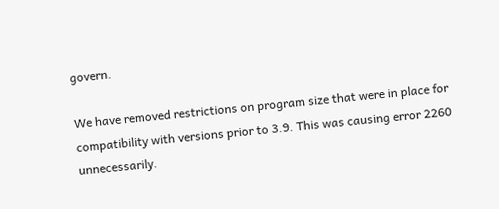govern.

We have removed restrictions on program size that were in place for compatibility with versions prior to 3.9. This was causing error 2260 unnecessarily.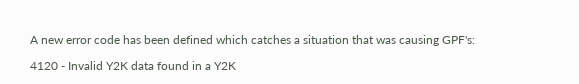A new error code has been defined which catches a situation that was causing GPF's:

4120 - Invalid Y2K data found in a Y2K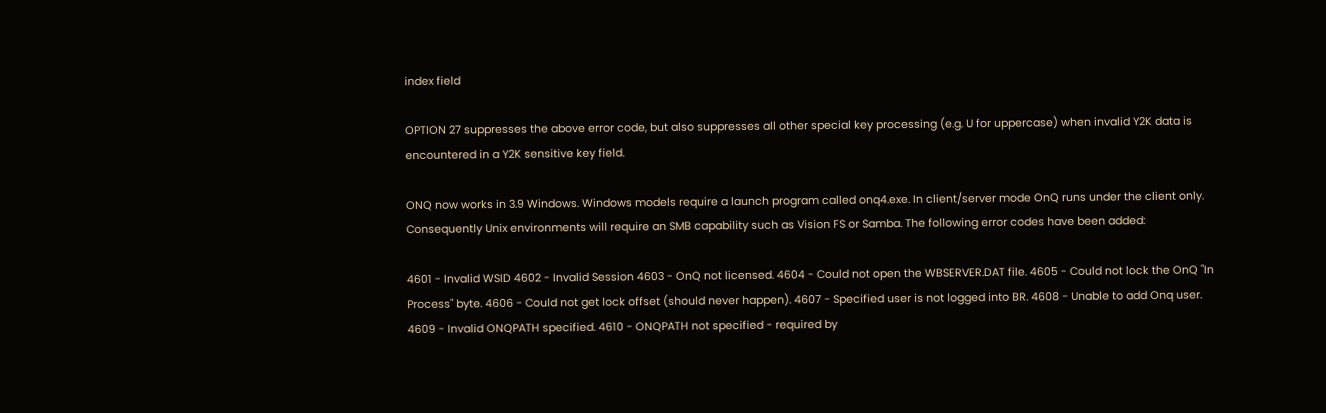index field

OPTION 27 suppresses the above error code, but also suppresses all other special key processing (e.g. U for uppercase) when invalid Y2K data is encountered in a Y2K sensitive key field.

ONQ now works in 3.9 Windows. Windows models require a launch program called onq4.exe. In client/server mode OnQ runs under the client only. Consequently Unix environments will require an SMB capability such as Vision FS or Samba. The following error codes have been added:

4601 - Invalid WSID 4602 - Invalid Session 4603 - OnQ not licensed. 4604 - Could not open the WBSERVER.DAT file. 4605 - Could not lock the OnQ "In Process" byte. 4606 - Could not get lock offset (should never happen). 4607 - Specified user is not logged into BR. 4608 - Unable to add Onq user. 4609 - Invalid ONQPATH specified. 4610 - ONQPATH not specified - required by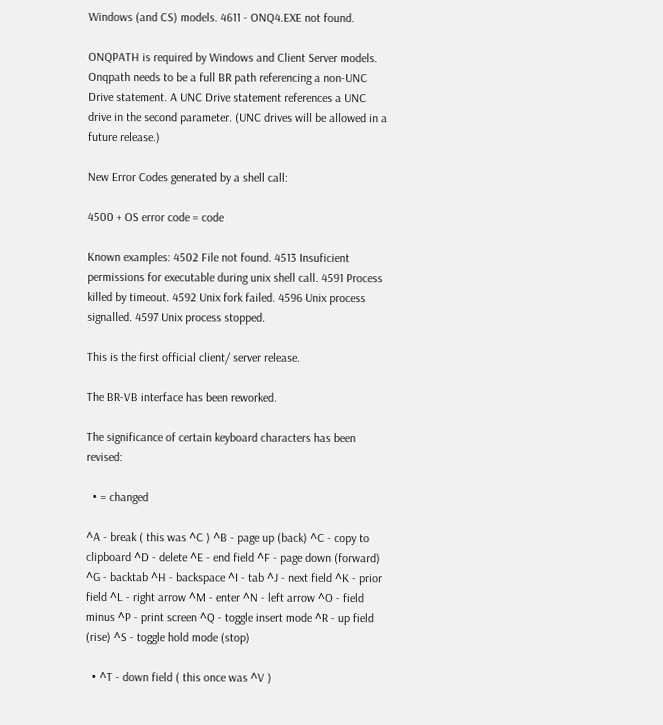Windows (and CS) models. 4611 - ONQ4.EXE not found.

ONQPATH is required by Windows and Client Server models. Onqpath needs to be a full BR path referencing a non-UNC Drive statement. A UNC Drive statement references a UNC drive in the second parameter. (UNC drives will be allowed in a future release.)

New Error Codes generated by a shell call:

4500 + OS error code = code

Known examples: 4502 File not found. 4513 Insuficient permissions for executable during unix shell call. 4591 Process killed by timeout. 4592 Unix fork failed. 4596 Unix process signalled. 4597 Unix process stopped.

This is the first official client/ server release.

The BR-VB interface has been reworked.

The significance of certain keyboard characters has been revised:

  • = changed

^A - break ( this was ^C ) ^B - page up (back) ^C - copy to clipboard ^D - delete ^E - end field ^F - page down (forward) ^G - backtab ^H - backspace ^I - tab ^J - next field ^K - prior field ^L - right arrow ^M - enter ^N - left arrow ^O - field minus ^P - print screen ^Q - toggle insert mode ^R - up field (rise) ^S - toggle hold mode (stop)

  • ^T - down field ( this once was ^V )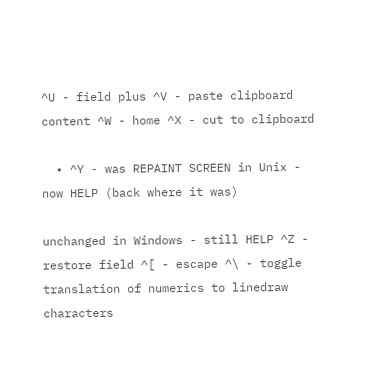^U - field plus ^V - paste clipboard content ^W - home ^X - cut to clipboard

  • ^Y - was REPAINT SCREEN in Unix - now HELP (back where it was)

unchanged in Windows - still HELP ^Z - restore field ^[ - escape ^\ - toggle translation of numerics to linedraw characters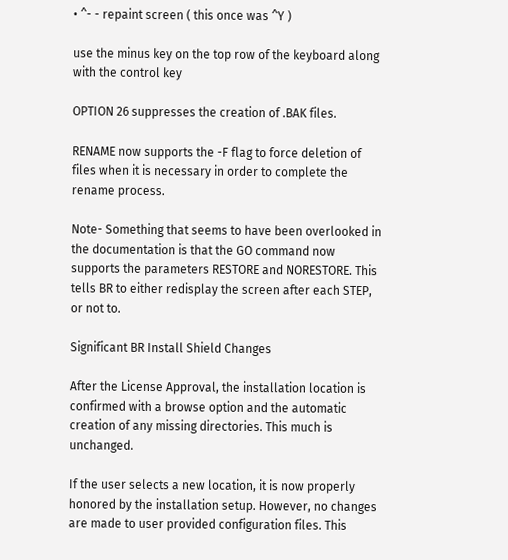• ^- - repaint screen ( this once was ^Y )

use the minus key on the top row of the keyboard along with the control key

OPTION 26 suppresses the creation of .BAK files.

RENAME now supports the -F flag to force deletion of files when it is necessary in order to complete the rename process.

Note- Something that seems to have been overlooked in the documentation is that the GO command now supports the parameters RESTORE and NORESTORE. This tells BR to either redisplay the screen after each STEP, or not to.

Significant BR Install Shield Changes

After the License Approval, the installation location is confirmed with a browse option and the automatic creation of any missing directories. This much is unchanged.

If the user selects a new location, it is now properly honored by the installation setup. However, no changes are made to user provided configuration files. This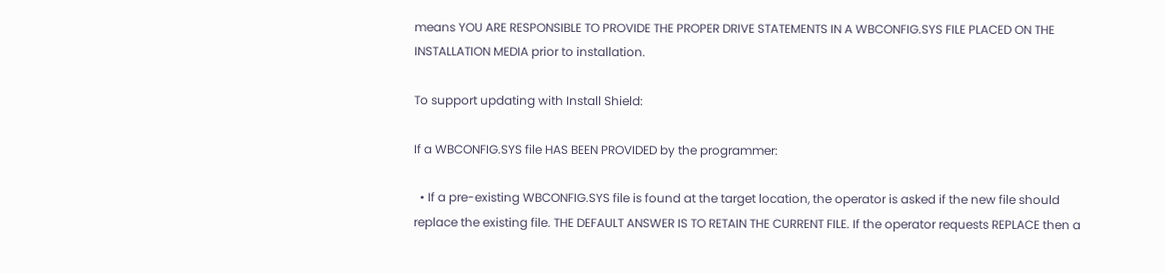means YOU ARE RESPONSIBLE TO PROVIDE THE PROPER DRIVE STATEMENTS IN A WBCONFIG.SYS FILE PLACED ON THE INSTALLATION MEDIA prior to installation.

To support updating with Install Shield:

If a WBCONFIG.SYS file HAS BEEN PROVIDED by the programmer:

  • If a pre-existing WBCONFIG.SYS file is found at the target location, the operator is asked if the new file should replace the existing file. THE DEFAULT ANSWER IS TO RETAIN THE CURRENT FILE. If the operator requests REPLACE then a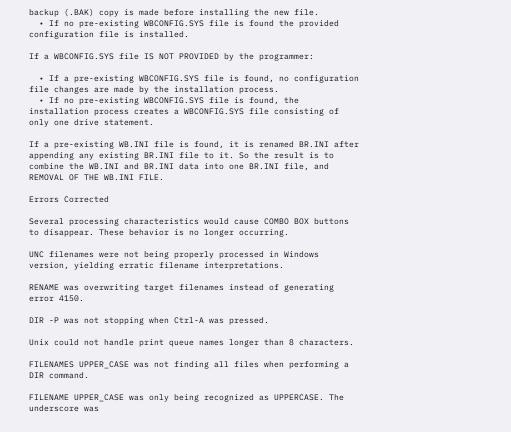backup (.BAK) copy is made before installing the new file.
  • If no pre-existing WBCONFIG.SYS file is found the provided configuration file is installed.

If a WBCONFIG.SYS file IS NOT PROVIDED by the programmer:

  • If a pre-existing WBCONFIG.SYS file is found, no configuration file changes are made by the installation process.
  • If no pre-existing WBCONFIG.SYS file is found, the installation process creates a WBCONFIG.SYS file consisting of only one drive statement.

If a pre-existing WB.INI file is found, it is renamed BR.INI after appending any existing BR.INI file to it. So the result is to combine the WB.INI and BR.INI data into one BR.INI file, and REMOVAL OF THE WB.INI FILE.

Errors Corrected

Several processing characteristics would cause COMBO BOX buttons to disappear. These behavior is no longer occurring.

UNC filenames were not being properly processed in Windows version, yielding erratic filename interpretations.

RENAME was overwriting target filenames instead of generating error 4150.

DIR -P was not stopping when Ctrl-A was pressed.

Unix could not handle print queue names longer than 8 characters.

FILENAMES UPPER_CASE was not finding all files when performing a DIR command.

FILENAME UPPER_CASE was only being recognized as UPPERCASE. The underscore was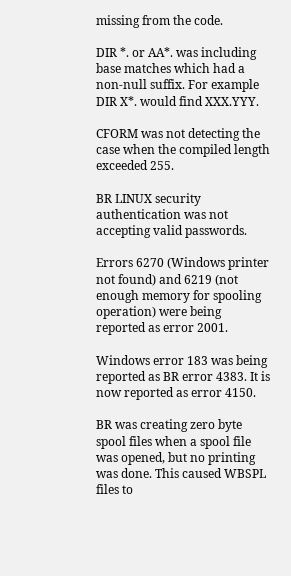missing from the code.

DIR *. or AA*. was including base matches which had a non-null suffix. For example DIR X*. would find XXX.YYY.

CFORM was not detecting the case when the compiled length exceeded 255.

BR LINUX security authentication was not accepting valid passwords.

Errors 6270 (Windows printer not found) and 6219 (not enough memory for spooling operation) were being reported as error 2001.

Windows error 183 was being reported as BR error 4383. It is now reported as error 4150.

BR was creating zero byte spool files when a spool file was opened, but no printing was done. This caused WBSPL files to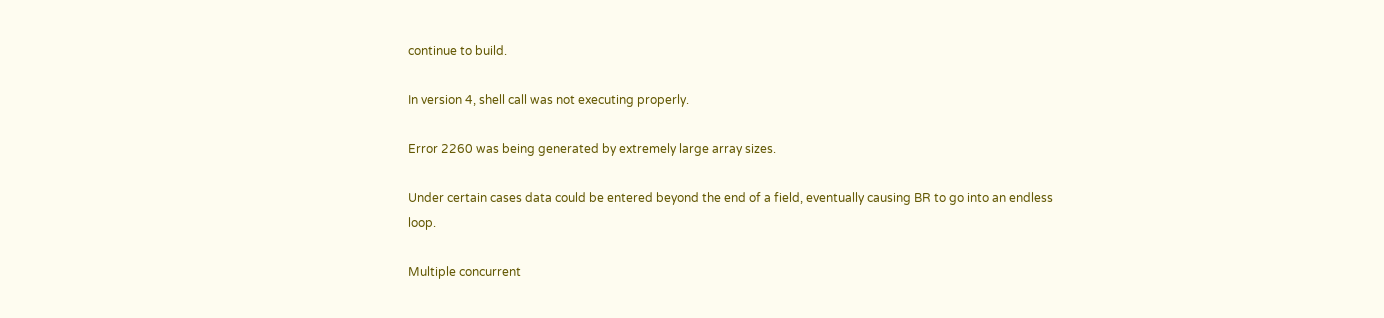continue to build.

In version 4, shell call was not executing properly.

Error 2260 was being generated by extremely large array sizes.

Under certain cases data could be entered beyond the end of a field, eventually causing BR to go into an endless loop.

Multiple concurrent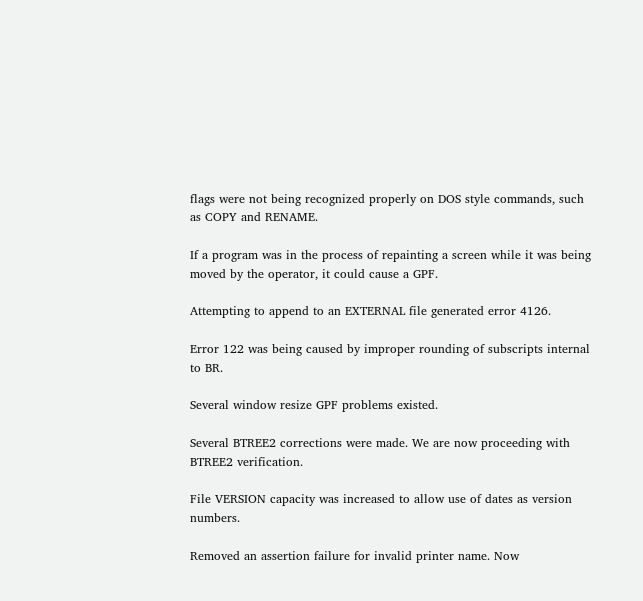flags were not being recognized properly on DOS style commands, such as COPY and RENAME.

If a program was in the process of repainting a screen while it was being moved by the operator, it could cause a GPF.

Attempting to append to an EXTERNAL file generated error 4126.

Error 122 was being caused by improper rounding of subscripts internal to BR.

Several window resize GPF problems existed.

Several BTREE2 corrections were made. We are now proceeding with BTREE2 verification.

File VERSION capacity was increased to allow use of dates as version numbers.

Removed an assertion failure for invalid printer name. Now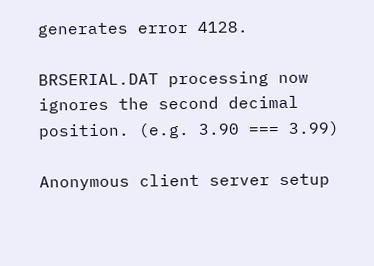generates error 4128.

BRSERIAL.DAT processing now ignores the second decimal position. (e.g. 3.90 === 3.99)

Anonymous client server setup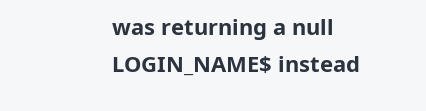was returning a null LOGIN_NAME$ instead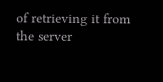of retrieving it from the server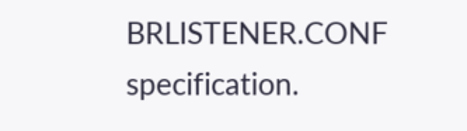BRLISTENER.CONF specification.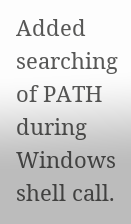Added searching of PATH during Windows shell call.